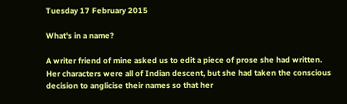Tuesday 17 February 2015

What's in a name?

A writer friend of mine asked us to edit a piece of prose she had written. Her characters were all of Indian descent, but she had taken the conscious decision to anglicise their names so that her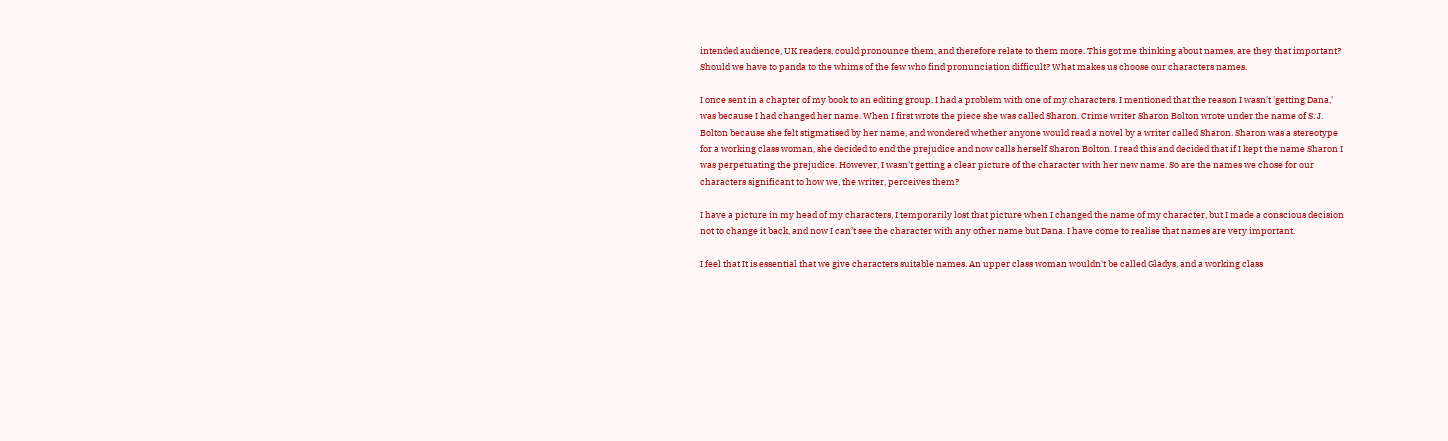intended audience, UK readers, could pronounce them, and therefore relate to them more. This got me thinking about names, are they that important? Should we have to panda to the whims of the few who find pronunciation difficult? What makes us choose our characters names.

I once sent in a chapter of my book to an editing group. I had a problem with one of my characters. I mentioned that the reason I wasn't 'getting Dana,' was because I had changed her name. When I first wrote the piece she was called Sharon. Crime writer Sharon Bolton wrote under the name of S. J. Bolton because she felt stigmatised by her name, and wondered whether anyone would read a novel by a writer called Sharon. Sharon was a stereotype for a working class woman, she decided to end the prejudice and now calls herself Sharon Bolton. I read this and decided that if I kept the name Sharon I was perpetuating the prejudice. However, I wasn't getting a clear picture of the character with her new name. So are the names we chose for our characters significant to how we, the writer, perceives them?

I have a picture in my head of my characters, I temporarily lost that picture when I changed the name of my character, but I made a conscious decision not to change it back, and now I can’t see the character with any other name but Dana. I have come to realise that names are very important.

I feel that It is essential that we give characters suitable names. An upper class woman wouldn't be called Gladys, and a working class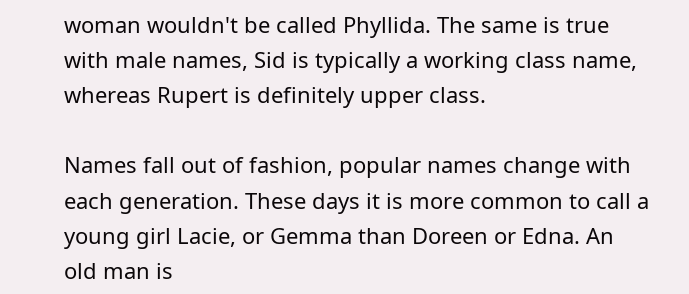woman wouldn't be called Phyllida. The same is true with male names, Sid is typically a working class name, whereas Rupert is definitely upper class.

Names fall out of fashion, popular names change with each generation. These days it is more common to call a young girl Lacie, or Gemma than Doreen or Edna. An old man is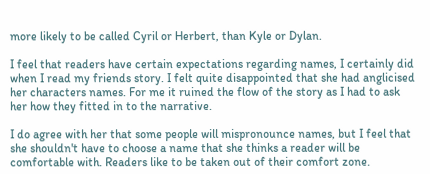more likely to be called Cyril or Herbert, than Kyle or Dylan.

I feel that readers have certain expectations regarding names, I certainly did when I read my friends story. I felt quite disappointed that she had anglicised her characters names. For me it ruined the flow of the story as I had to ask her how they fitted in to the narrative.

I do agree with her that some people will mispronounce names, but I feel that she shouldn't have to choose a name that she thinks a reader will be comfortable with. Readers like to be taken out of their comfort zone.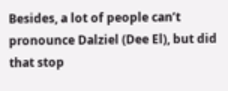Besides, a lot of people can’t pronounce Dalziel (Dee El), but did that stop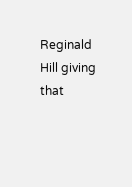Reginald Hill giving that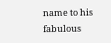name to his fabulous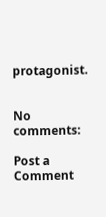protagonist.


No comments:

Post a Comment